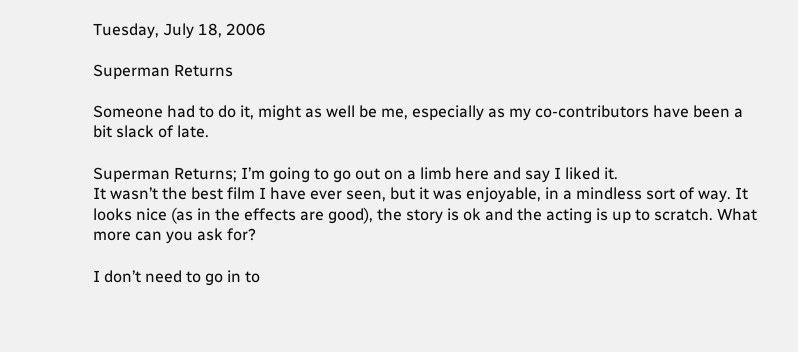Tuesday, July 18, 2006

Superman Returns

Someone had to do it, might as well be me, especially as my co-contributors have been a bit slack of late.

Superman Returns; I’m going to go out on a limb here and say I liked it.
It wasn’t the best film I have ever seen, but it was enjoyable, in a mindless sort of way. It looks nice (as in the effects are good), the story is ok and the acting is up to scratch. What more can you ask for?

I don’t need to go in to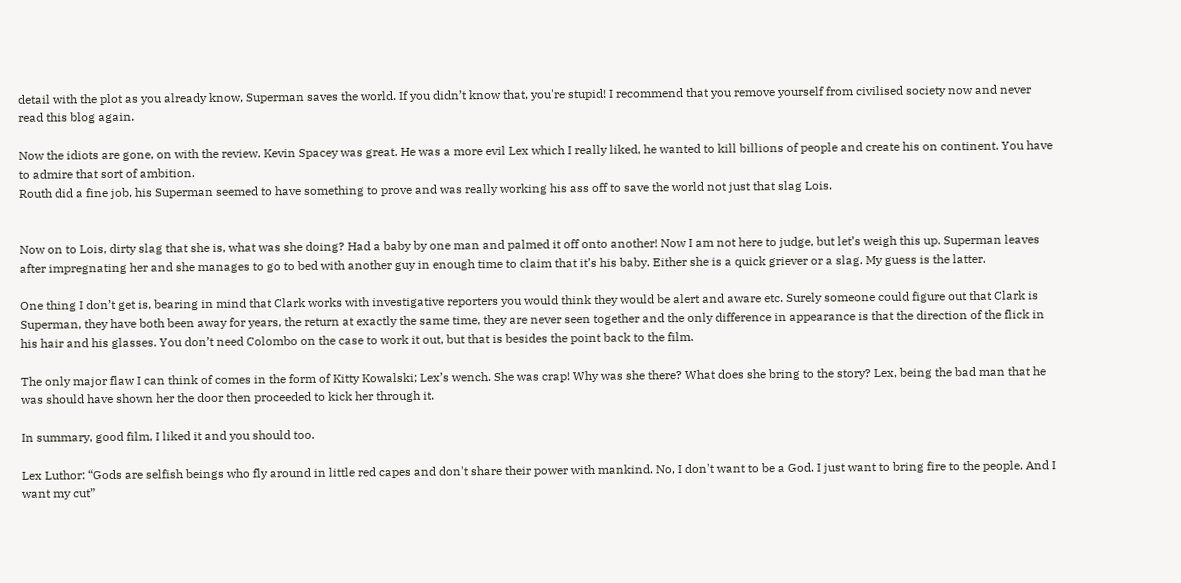detail with the plot as you already know, Superman saves the world. If you didn’t know that, you're stupid! I recommend that you remove yourself from civilised society now and never read this blog again.

Now the idiots are gone, on with the review. Kevin Spacey was great. He was a more evil Lex which I really liked, he wanted to kill billions of people and create his on continent. You have to admire that sort of ambition.
Routh did a fine job, his Superman seemed to have something to prove and was really working his ass off to save the world not just that slag Lois.


Now on to Lois, dirty slag that she is, what was she doing? Had a baby by one man and palmed it off onto another! Now I am not here to judge, but let’s weigh this up. Superman leaves after impregnating her and she manages to go to bed with another guy in enough time to claim that it’s his baby. Either she is a quick griever or a slag. My guess is the latter.

One thing I don’t get is, bearing in mind that Clark works with investigative reporters you would think they would be alert and aware etc. Surely someone could figure out that Clark is Superman, they have both been away for years, the return at exactly the same time, they are never seen together and the only difference in appearance is that the direction of the flick in his hair and his glasses. You don’t need Colombo on the case to work it out, but that is besides the point back to the film.

The only major flaw I can think of comes in the form of Kitty Kowalski; Lex’s wench. She was crap! Why was she there? What does she bring to the story? Lex, being the bad man that he was should have shown her the door then proceeded to kick her through it.

In summary, good film, I liked it and you should too.

Lex Luthor: “Gods are selfish beings who fly around in little red capes and don't share their power with mankind. No, I don't want to be a God. I just want to bring fire to the people. And I want my cut”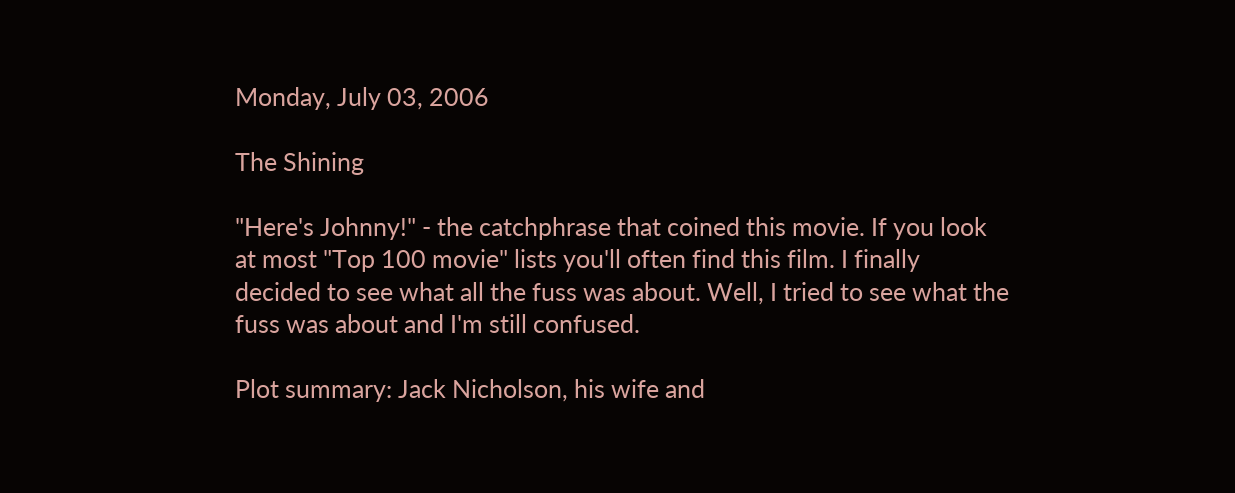Monday, July 03, 2006

The Shining

"Here's Johnny!" - the catchphrase that coined this movie. If you look at most "Top 100 movie" lists you'll often find this film. I finally decided to see what all the fuss was about. Well, I tried to see what the fuss was about and I'm still confused.

Plot summary: Jack Nicholson, his wife and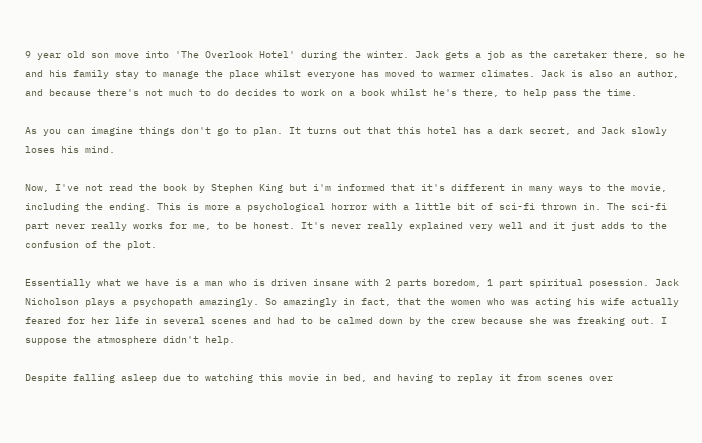9 year old son move into 'The Overlook Hotel' during the winter. Jack gets a job as the caretaker there, so he and his family stay to manage the place whilst everyone has moved to warmer climates. Jack is also an author, and because there's not much to do decides to work on a book whilst he's there, to help pass the time.

As you can imagine things don't go to plan. It turns out that this hotel has a dark secret, and Jack slowly loses his mind.

Now, I've not read the book by Stephen King but i'm informed that it's different in many ways to the movie, including the ending. This is more a psychological horror with a little bit of sci-fi thrown in. The sci-fi part never really works for me, to be honest. It's never really explained very well and it just adds to the confusion of the plot.

Essentially what we have is a man who is driven insane with 2 parts boredom, 1 part spiritual posession. Jack Nicholson plays a psychopath amazingly. So amazingly in fact, that the women who was acting his wife actually feared for her life in several scenes and had to be calmed down by the crew because she was freaking out. I suppose the atmosphere didn't help.

Despite falling asleep due to watching this movie in bed, and having to replay it from scenes over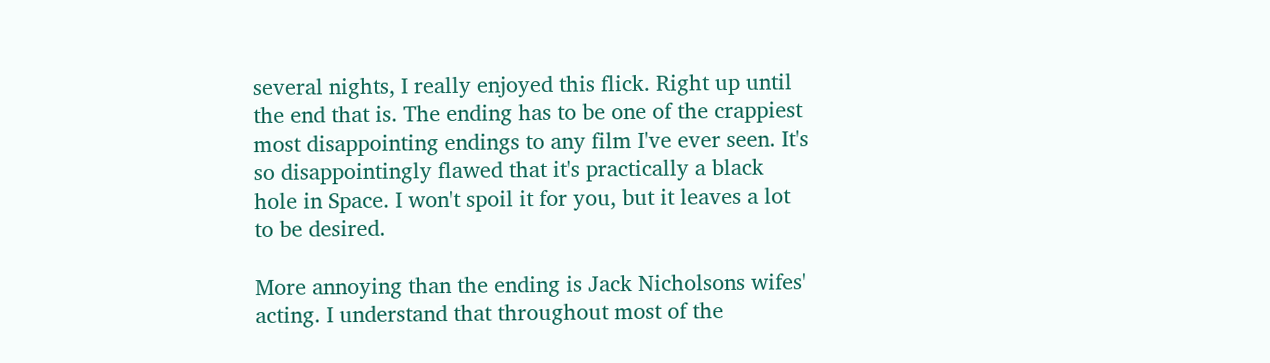several nights, I really enjoyed this flick. Right up until the end that is. The ending has to be one of the crappiest most disappointing endings to any film I've ever seen. It's so disappointingly flawed that it's practically a black hole in Space. I won't spoil it for you, but it leaves a lot to be desired.

More annoying than the ending is Jack Nicholsons wifes' acting. I understand that throughout most of the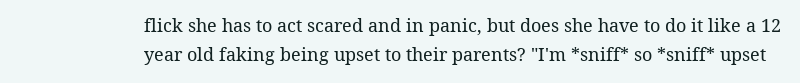flick she has to act scared and in panic, but does she have to do it like a 12 year old faking being upset to their parents? "I'm *sniff* so *sniff* upset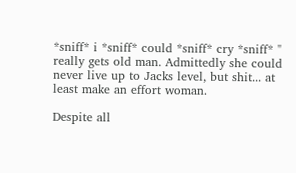*sniff* i *sniff* could *sniff* cry *sniff* " really gets old man. Admittedly she could never live up to Jacks level, but shit... at least make an effort woman.

Despite all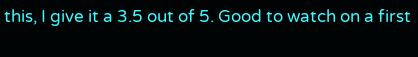this, I give it a 3.5 out of 5. Good to watch on a first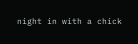night in with a chick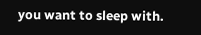you want to sleep with.